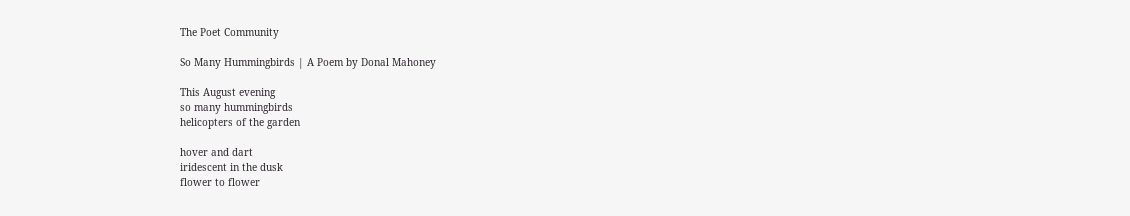The Poet Community

So Many Hummingbirds | A Poem by Donal Mahoney

This August evening
so many hummingbirds
helicopters of the garden

hover and dart
iridescent in the dusk
flower to flower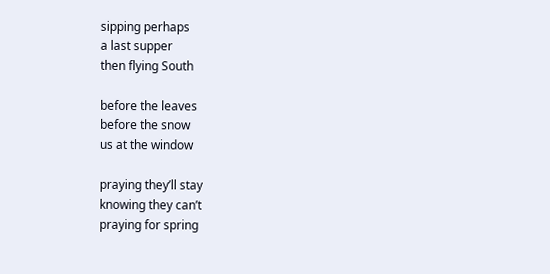sipping perhaps
a last supper
then flying South

before the leaves
before the snow
us at the window

praying they’ll stay
knowing they can’t
praying for spring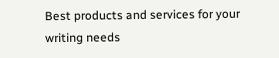Best products and services for your writing needs